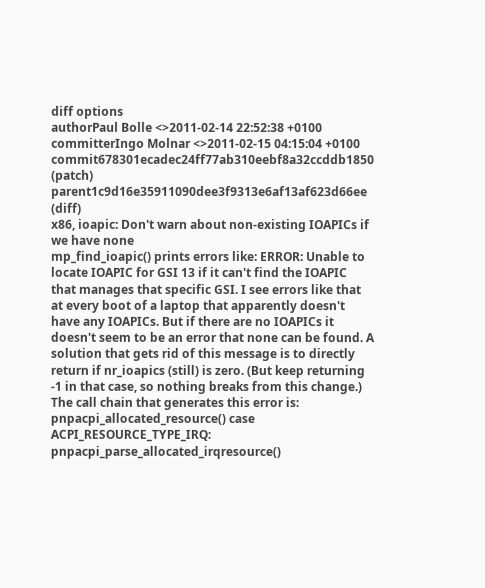diff options
authorPaul Bolle <>2011-02-14 22:52:38 +0100
committerIngo Molnar <>2011-02-15 04:15:04 +0100
commit678301ecadec24ff77ab310eebf8a32ccddb1850 (patch)
parent1c9d16e35911090dee3f9313e6af13af623d66ee (diff)
x86, ioapic: Don't warn about non-existing IOAPICs if we have none
mp_find_ioapic() prints errors like: ERROR: Unable to locate IOAPIC for GSI 13 if it can't find the IOAPIC that manages that specific GSI. I see errors like that at every boot of a laptop that apparently doesn't have any IOAPICs. But if there are no IOAPICs it doesn't seem to be an error that none can be found. A solution that gets rid of this message is to directly return if nr_ioapics (still) is zero. (But keep returning -1 in that case, so nothing breaks from this change.) The call chain that generates this error is: pnpacpi_allocated_resource() case ACPI_RESOURCE_TYPE_IRQ: pnpacpi_parse_allocated_irqresource()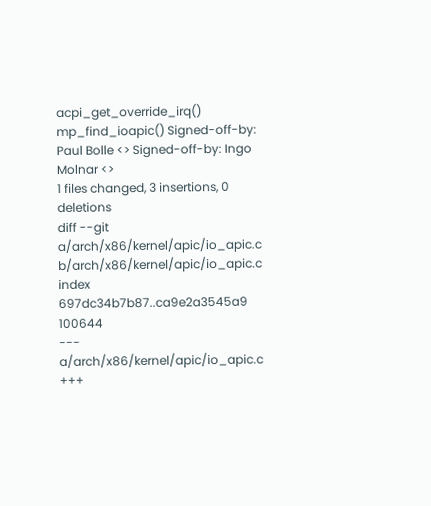acpi_get_override_irq() mp_find_ioapic() Signed-off-by: Paul Bolle <> Signed-off-by: Ingo Molnar <>
1 files changed, 3 insertions, 0 deletions
diff --git a/arch/x86/kernel/apic/io_apic.c b/arch/x86/kernel/apic/io_apic.c
index 697dc34b7b87..ca9e2a3545a9 100644
--- a/arch/x86/kernel/apic/io_apic.c
+++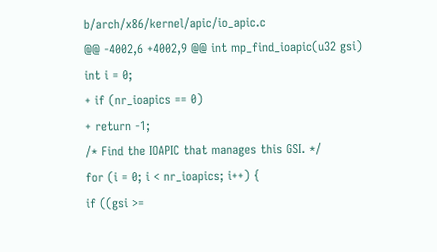b/arch/x86/kernel/apic/io_apic.c
@@ -4002,6 +4002,9 @@ int mp_find_ioapic(u32 gsi)
int i = 0;
+ if (nr_ioapics == 0)
+ return -1;
/* Find the IOAPIC that manages this GSI. */
for (i = 0; i < nr_ioapics; i++) {
if ((gsi >=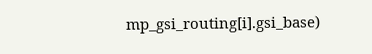mp_gsi_routing[i].gsi_base)